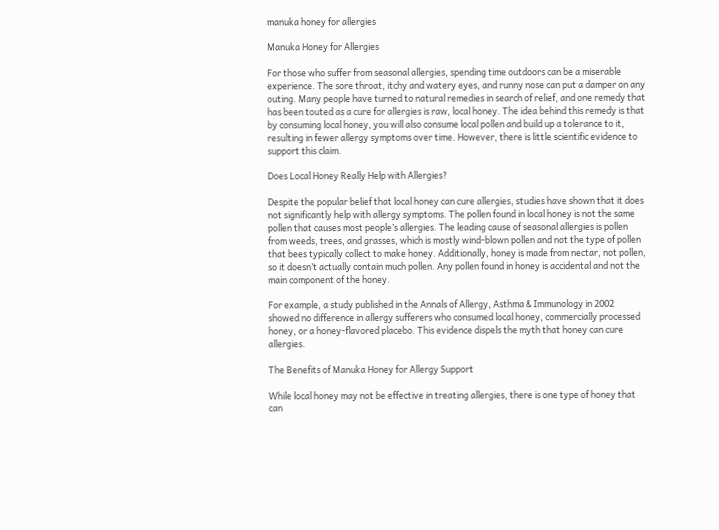manuka honey for allergies

Manuka Honey for Allergies

For those who suffer from seasonal allergies, spending time outdoors can be a miserable experience. The sore throat, itchy and watery eyes, and runny nose can put a damper on any outing. Many people have turned to natural remedies in search of relief, and one remedy that has been touted as a cure for allergies is raw, local honey. The idea behind this remedy is that by consuming local honey, you will also consume local pollen and build up a tolerance to it, resulting in fewer allergy symptoms over time. However, there is little scientific evidence to support this claim.

Does Local Honey Really Help with Allergies?

Despite the popular belief that local honey can cure allergies, studies have shown that it does not significantly help with allergy symptoms. The pollen found in local honey is not the same pollen that causes most people’s allergies. The leading cause of seasonal allergies is pollen from weeds, trees, and grasses, which is mostly wind-blown pollen and not the type of pollen that bees typically collect to make honey. Additionally, honey is made from nectar, not pollen, so it doesn’t actually contain much pollen. Any pollen found in honey is accidental and not the main component of the honey.

For example, a study published in the Annals of Allergy, Asthma & Immunology in 2002 showed no difference in allergy sufferers who consumed local honey, commercially processed honey, or a honey-flavored placebo. This evidence dispels the myth that honey can cure allergies.

The Benefits of Manuka Honey for Allergy Support

While local honey may not be effective in treating allergies, there is one type of honey that can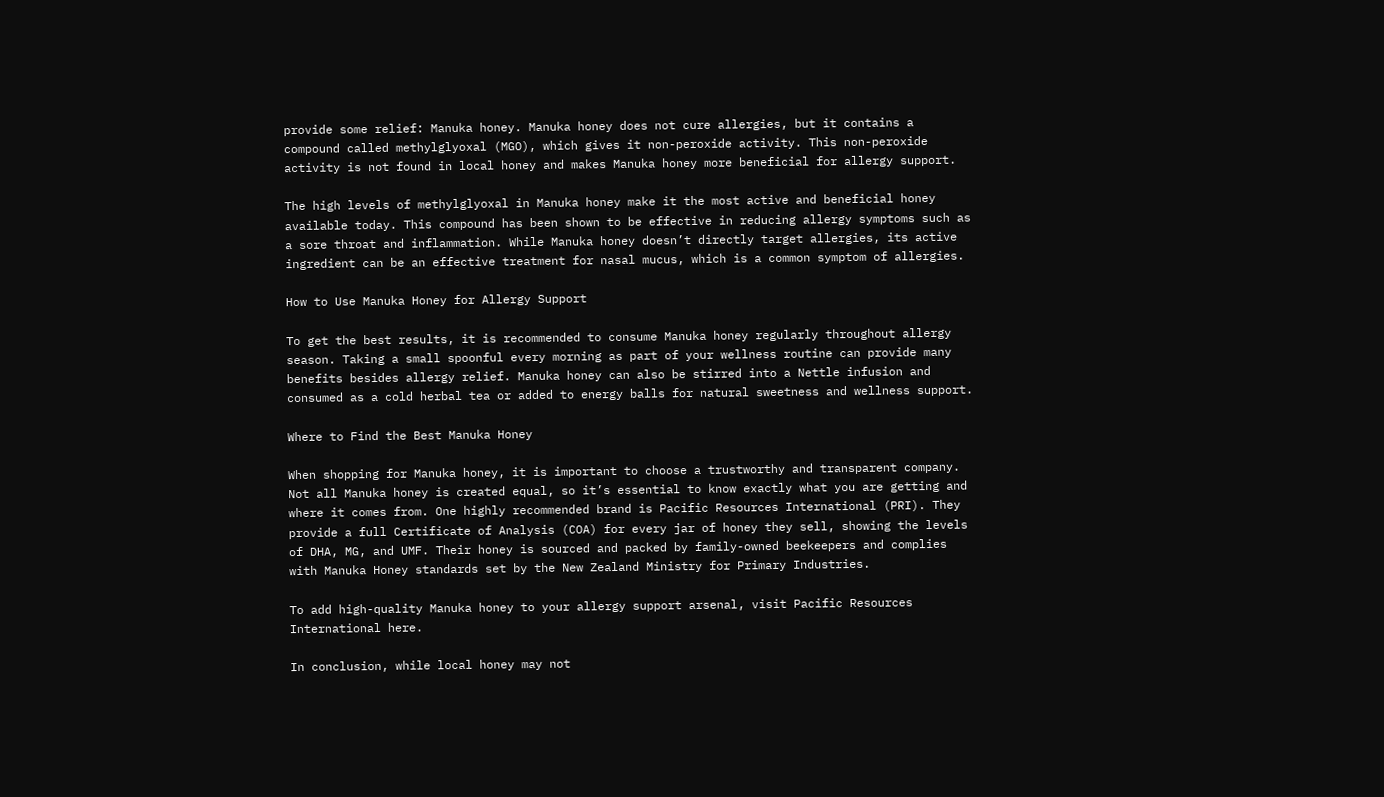provide some relief: Manuka honey. Manuka honey does not cure allergies, but it contains a compound called methylglyoxal (MGO), which gives it non-peroxide activity. This non-peroxide activity is not found in local honey and makes Manuka honey more beneficial for allergy support.

The high levels of methylglyoxal in Manuka honey make it the most active and beneficial honey available today. This compound has been shown to be effective in reducing allergy symptoms such as a sore throat and inflammation. While Manuka honey doesn’t directly target allergies, its active ingredient can be an effective treatment for nasal mucus, which is a common symptom of allergies.

How to Use Manuka Honey for Allergy Support

To get the best results, it is recommended to consume Manuka honey regularly throughout allergy season. Taking a small spoonful every morning as part of your wellness routine can provide many benefits besides allergy relief. Manuka honey can also be stirred into a Nettle infusion and consumed as a cold herbal tea or added to energy balls for natural sweetness and wellness support.

Where to Find the Best Manuka Honey

When shopping for Manuka honey, it is important to choose a trustworthy and transparent company. Not all Manuka honey is created equal, so it’s essential to know exactly what you are getting and where it comes from. One highly recommended brand is Pacific Resources International (PRI). They provide a full Certificate of Analysis (COA) for every jar of honey they sell, showing the levels of DHA, MG, and UMF. Their honey is sourced and packed by family-owned beekeepers and complies with Manuka Honey standards set by the New Zealand Ministry for Primary Industries.

To add high-quality Manuka honey to your allergy support arsenal, visit Pacific Resources International here.

In conclusion, while local honey may not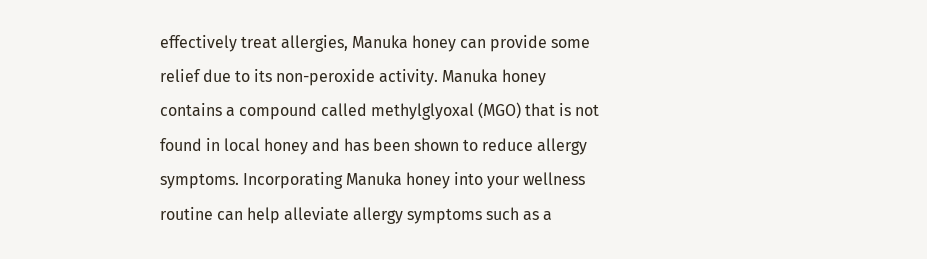effectively treat allergies, Manuka honey can provide some relief due to its non-peroxide activity. Manuka honey contains a compound called methylglyoxal (MGO) that is not found in local honey and has been shown to reduce allergy symptoms. Incorporating Manuka honey into your wellness routine can help alleviate allergy symptoms such as a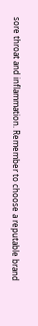sore throat and inflammation. Remember to choose a reputable brand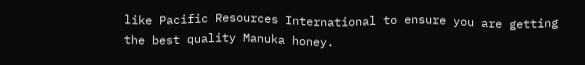like Pacific Resources International to ensure you are getting the best quality Manuka honey.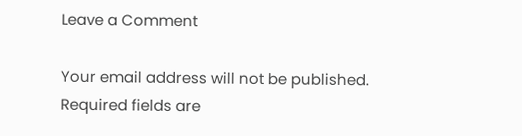Leave a Comment

Your email address will not be published. Required fields are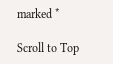marked *

Scroll to Top